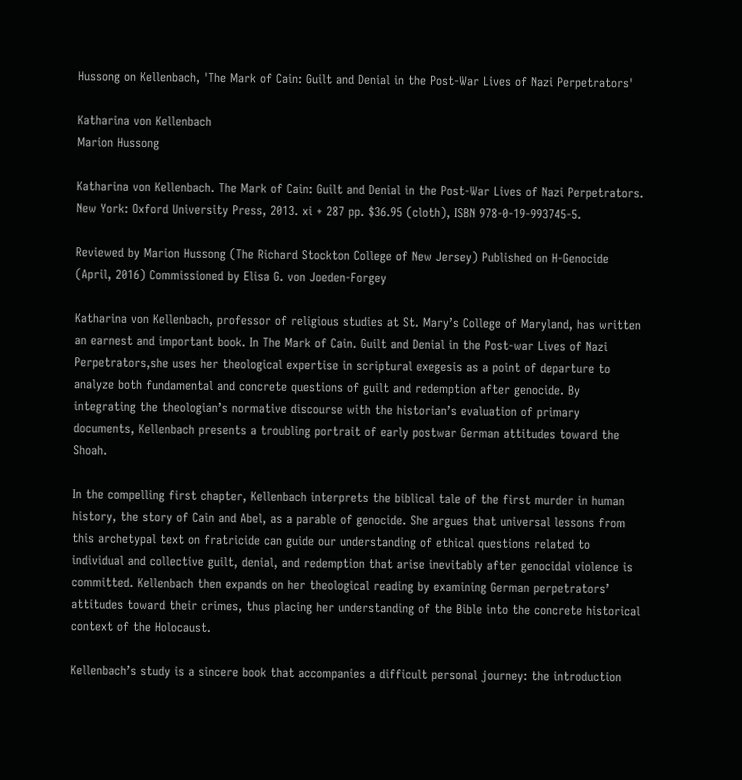Hussong on Kellenbach, 'The Mark of Cain: Guilt and Denial in the Post-War Lives of Nazi Perpetrators'

Katharina von Kellenbach
Marion Hussong

Katharina von Kellenbach. The Mark of Cain: Guilt and Denial in the Post-War Lives of Nazi Perpetrators. New York: Oxford University Press, 2013. xi + 287 pp. $36.95 (cloth), ISBN 978-0-19-993745-5.

Reviewed by Marion Hussong (The Richard Stockton College of New Jersey) Published on H-Genocide (April, 2016) Commissioned by Elisa G. von Joeden-Forgey

Katharina von Kellenbach, professor of religious studies at St. Mary’s College of Maryland, has written an earnest and important book. In The Mark of Cain. Guilt and Denial in the Post-war Lives of Nazi Perpetrators,she uses her theological expertise in scriptural exegesis as a point of departure to analyze both fundamental and concrete questions of guilt and redemption after genocide. By integrating the theologian’s normative discourse with the historian’s evaluation of primary documents, Kellenbach presents a troubling portrait of early postwar German attitudes toward the Shoah.

In the compelling first chapter, Kellenbach interprets the biblical tale of the first murder in human history, the story of Cain and Abel, as a parable of genocide. She argues that universal lessons from this archetypal text on fratricide can guide our understanding of ethical questions related to individual and collective guilt, denial, and redemption that arise inevitably after genocidal violence is committed. Kellenbach then expands on her theological reading by examining German perpetrators’ attitudes toward their crimes, thus placing her understanding of the Bible into the concrete historical context of the Holocaust.

Kellenbach’s study is a sincere book that accompanies a difficult personal journey: the introduction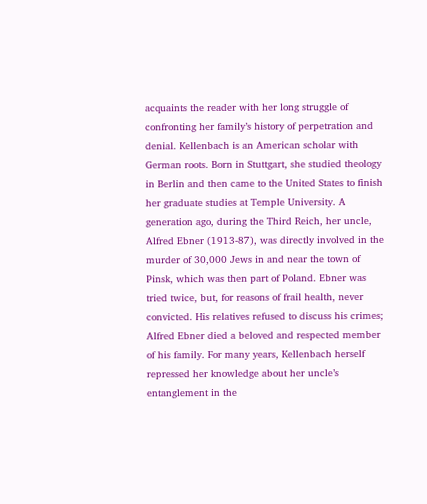acquaints the reader with her long struggle of confronting her family’s history of perpetration and denial. Kellenbach is an American scholar with German roots. Born in Stuttgart, she studied theology in Berlin and then came to the United States to finish her graduate studies at Temple University. A generation ago, during the Third Reich, her uncle, Alfred Ebner (1913-87), was directly involved in the murder of 30,000 Jews in and near the town of Pinsk, which was then part of Poland. Ebner was tried twice, but, for reasons of frail health, never convicted. His relatives refused to discuss his crimes; Alfred Ebner died a beloved and respected member of his family. For many years, Kellenbach herself repressed her knowledge about her uncle’s entanglement in the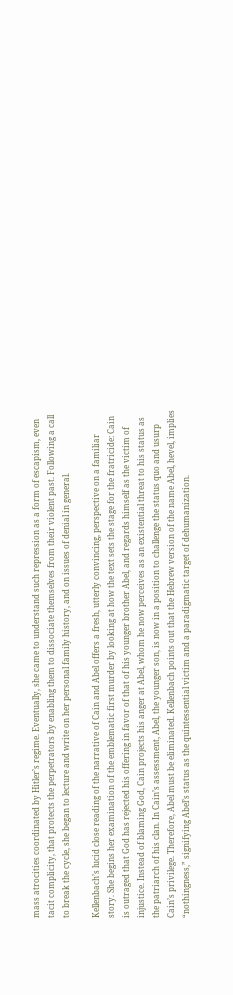mass atrocities coordinated by Hitler’s regime. Eventually, she came to understand such repression as a form of escapism, even tacit complicity, that protects the perpetrators by enabling them to dissociate themselves from their violent past. Following a call to break the cycle, she began to lecture and write on her personal family history, and on issues of denial in general.

Kellenbach’s lucid close reading of the narrative of Cain and Abel offers a fresh, utterly convincing, perspective on a familiar story. She begins her examination of the emblematic first murder by looking at how the text sets the stage for the fratricide: Cain is outraged that God has rejected his offering in favor of that of his younger brother Abel, and regards himself as the victim of injustice. Instead of blaming God, Cain projects his anger at Abel, whom he now perceives as an existential threat to his status as the patriarch of his clan. In Cain’s assessment, Abel, the younger son, is now in a position to challenge the status quo and usurp Cain’s privilege. Therefore, Abel must be eliminated. Kellenbach points out that the Hebrew version of the name Abel, hevel, implies “nothingness,” signifying Abel’s status as the quintessential victim and a paradigmatic target of dehumanization.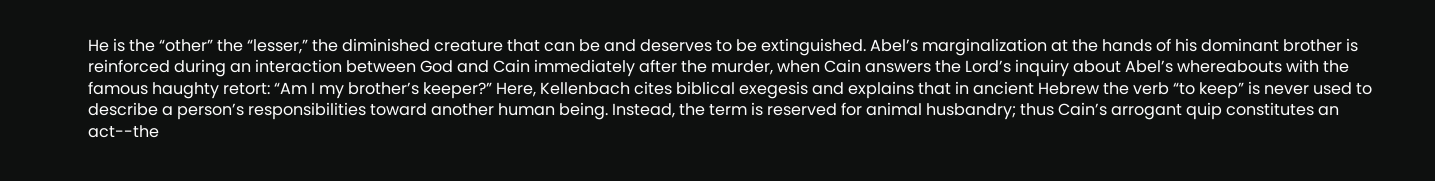He is the “other” the “lesser,” the diminished creature that can be and deserves to be extinguished. Abel’s marginalization at the hands of his dominant brother is reinforced during an interaction between God and Cain immediately after the murder, when Cain answers the Lord’s inquiry about Abel’s whereabouts with the famous haughty retort: “Am I my brother’s keeper?” Here, Kellenbach cites biblical exegesis and explains that in ancient Hebrew the verb “to keep” is never used to describe a person’s responsibilities toward another human being. Instead, the term is reserved for animal husbandry; thus Cain’s arrogant quip constitutes an act--the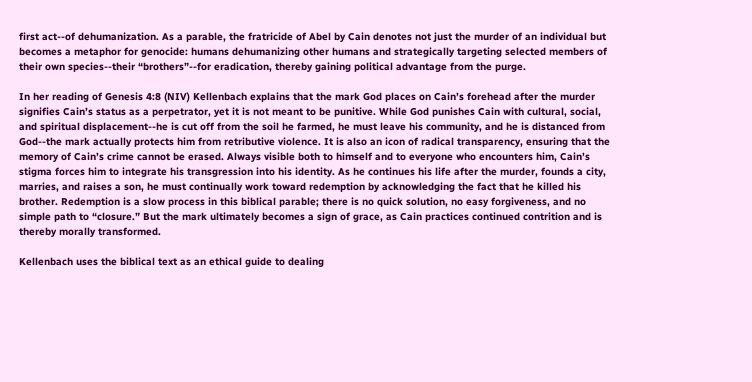first act--of dehumanization. As a parable, the fratricide of Abel by Cain denotes not just the murder of an individual but becomes a metaphor for genocide: humans dehumanizing other humans and strategically targeting selected members of their own species--their “brothers”--for eradication, thereby gaining political advantage from the purge.

In her reading of Genesis 4:8 (NIV) Kellenbach explains that the mark God places on Cain’s forehead after the murder signifies Cain’s status as a perpetrator, yet it is not meant to be punitive. While God punishes Cain with cultural, social, and spiritual displacement--he is cut off from the soil he farmed, he must leave his community, and he is distanced from God--the mark actually protects him from retributive violence. It is also an icon of radical transparency, ensuring that the memory of Cain’s crime cannot be erased. Always visible both to himself and to everyone who encounters him, Cain’s stigma forces him to integrate his transgression into his identity. As he continues his life after the murder, founds a city, marries, and raises a son, he must continually work toward redemption by acknowledging the fact that he killed his brother. Redemption is a slow process in this biblical parable; there is no quick solution, no easy forgiveness, and no simple path to “closure.” But the mark ultimately becomes a sign of grace, as Cain practices continued contrition and is thereby morally transformed.

Kellenbach uses the biblical text as an ethical guide to dealing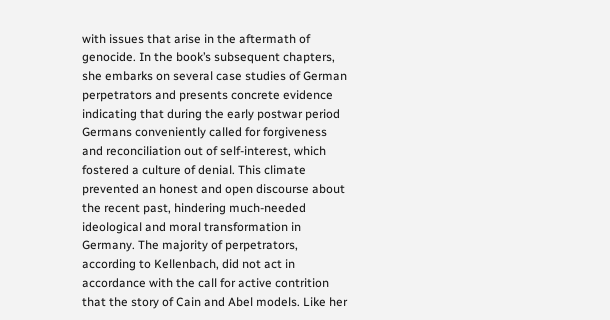with issues that arise in the aftermath of genocide. In the book’s subsequent chapters, she embarks on several case studies of German perpetrators and presents concrete evidence indicating that during the early postwar period Germans conveniently called for forgiveness and reconciliation out of self-interest, which fostered a culture of denial. This climate prevented an honest and open discourse about the recent past, hindering much-needed ideological and moral transformation in Germany. The majority of perpetrators, according to Kellenbach, did not act in accordance with the call for active contrition that the story of Cain and Abel models. Like her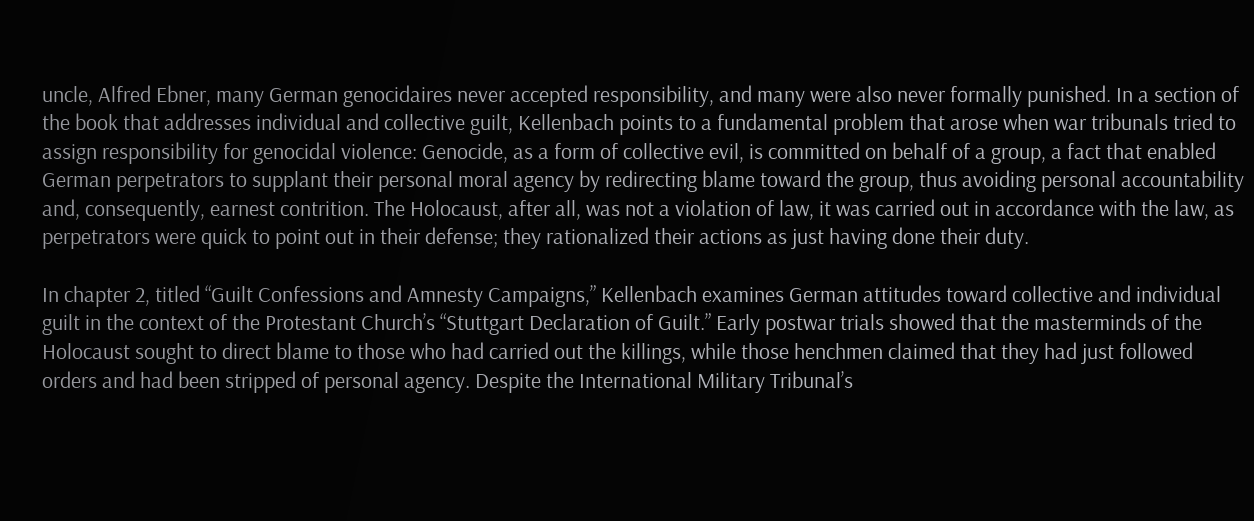uncle, Alfred Ebner, many German genocidaires never accepted responsibility, and many were also never formally punished. In a section of the book that addresses individual and collective guilt, Kellenbach points to a fundamental problem that arose when war tribunals tried to assign responsibility for genocidal violence: Genocide, as a form of collective evil, is committed on behalf of a group, a fact that enabled German perpetrators to supplant their personal moral agency by redirecting blame toward the group, thus avoiding personal accountability and, consequently, earnest contrition. The Holocaust, after all, was not a violation of law, it was carried out in accordance with the law, as perpetrators were quick to point out in their defense; they rationalized their actions as just having done their duty.

In chapter 2, titled “Guilt Confessions and Amnesty Campaigns,” Kellenbach examines German attitudes toward collective and individual guilt in the context of the Protestant Church’s “Stuttgart Declaration of Guilt.” Early postwar trials showed that the masterminds of the Holocaust sought to direct blame to those who had carried out the killings, while those henchmen claimed that they had just followed orders and had been stripped of personal agency. Despite the International Military Tribunal’s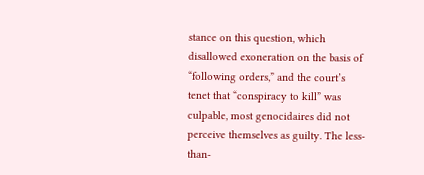stance on this question, which disallowed exoneration on the basis of “following orders,” and the court’s tenet that “conspiracy to kill” was culpable, most genocidaires did not perceive themselves as guilty. The less-than-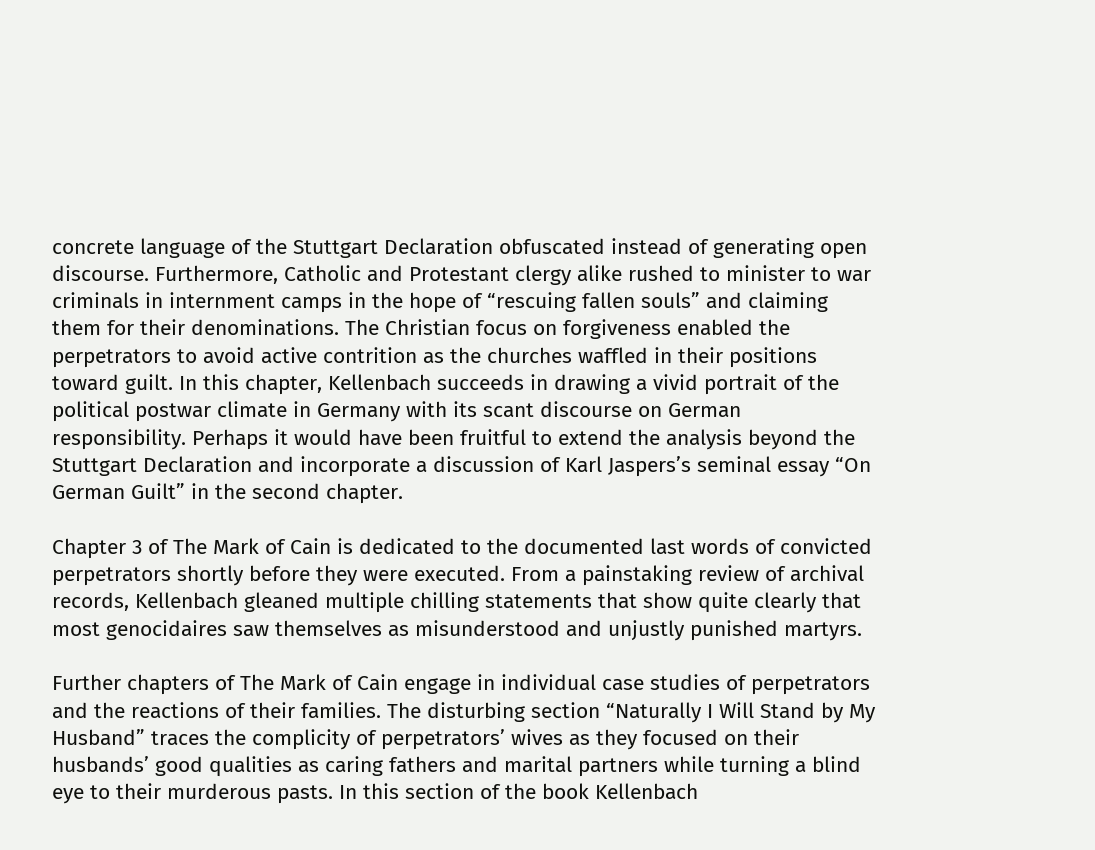concrete language of the Stuttgart Declaration obfuscated instead of generating open discourse. Furthermore, Catholic and Protestant clergy alike rushed to minister to war criminals in internment camps in the hope of “rescuing fallen souls” and claiming them for their denominations. The Christian focus on forgiveness enabled the perpetrators to avoid active contrition as the churches waffled in their positions toward guilt. In this chapter, Kellenbach succeeds in drawing a vivid portrait of the political postwar climate in Germany with its scant discourse on German responsibility. Perhaps it would have been fruitful to extend the analysis beyond the Stuttgart Declaration and incorporate a discussion of Karl Jaspers’s seminal essay “On German Guilt” in the second chapter.

Chapter 3 of The Mark of Cain is dedicated to the documented last words of convicted perpetrators shortly before they were executed. From a painstaking review of archival records, Kellenbach gleaned multiple chilling statements that show quite clearly that most genocidaires saw themselves as misunderstood and unjustly punished martyrs.

Further chapters of The Mark of Cain engage in individual case studies of perpetrators and the reactions of their families. The disturbing section “Naturally I Will Stand by My Husband” traces the complicity of perpetrators’ wives as they focused on their husbands’ good qualities as caring fathers and marital partners while turning a blind eye to their murderous pasts. In this section of the book Kellenbach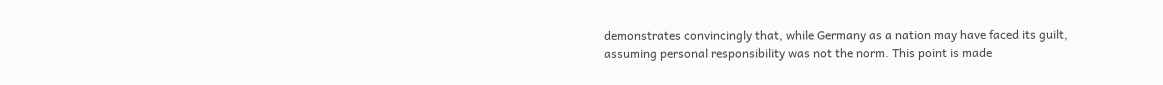demonstrates convincingly that, while Germany as a nation may have faced its guilt, assuming personal responsibility was not the norm. This point is made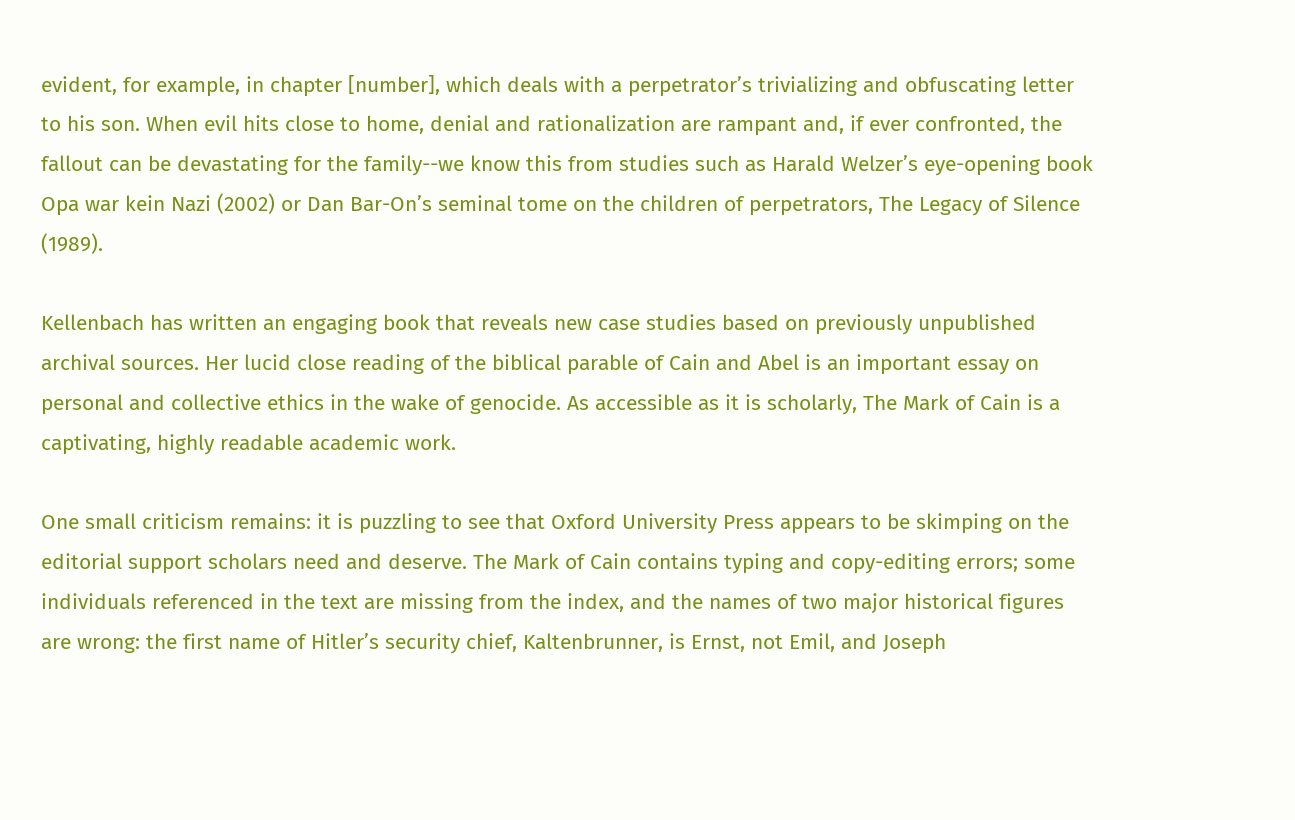evident, for example, in chapter [number], which deals with a perpetrator’s trivializing and obfuscating letter to his son. When evil hits close to home, denial and rationalization are rampant and, if ever confronted, the fallout can be devastating for the family--we know this from studies such as Harald Welzer’s eye-opening book Opa war kein Nazi (2002) or Dan Bar-On’s seminal tome on the children of perpetrators, The Legacy of Silence (1989).

Kellenbach has written an engaging book that reveals new case studies based on previously unpublished archival sources. Her lucid close reading of the biblical parable of Cain and Abel is an important essay on personal and collective ethics in the wake of genocide. As accessible as it is scholarly, The Mark of Cain is a captivating, highly readable academic work.

One small criticism remains: it is puzzling to see that Oxford University Press appears to be skimping on the editorial support scholars need and deserve. The Mark of Cain contains typing and copy-editing errors; some individuals referenced in the text are missing from the index, and the names of two major historical figures are wrong: the first name of Hitler’s security chief, Kaltenbrunner, is Ernst, not Emil, and Joseph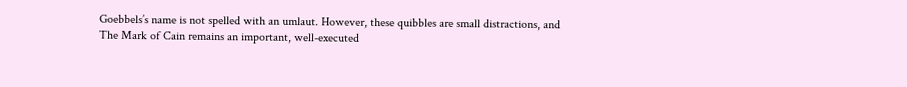Goebbels’s name is not spelled with an umlaut. However, these quibbles are small distractions, and The Mark of Cain remains an important, well-executed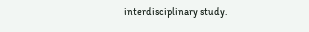interdisciplinary study.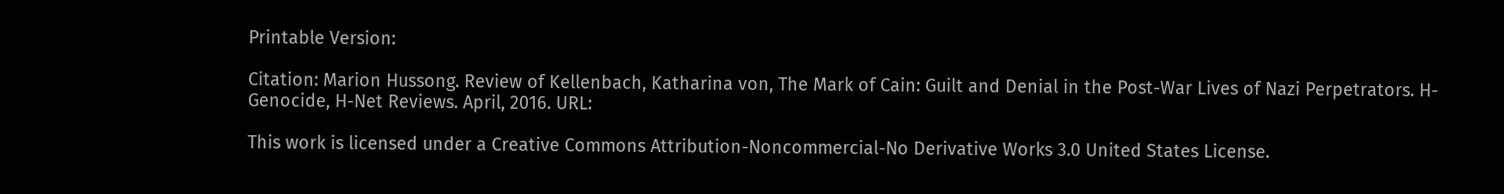Printable Version:

Citation: Marion Hussong. Review of Kellenbach, Katharina von, The Mark of Cain: Guilt and Denial in the Post-War Lives of Nazi Perpetrators. H-Genocide, H-Net Reviews. April, 2016. URL:

This work is licensed under a Creative Commons Attribution-Noncommercial-No Derivative Works 3.0 United States License.